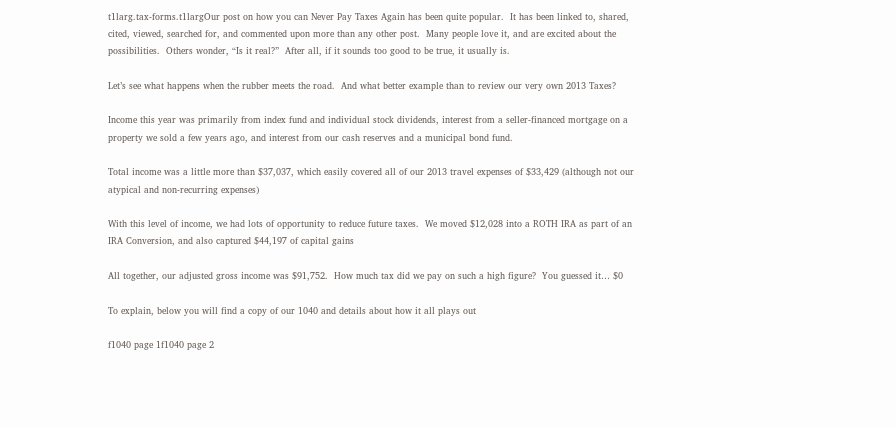t1larg.tax-forms.t1largOur post on how you can Never Pay Taxes Again has been quite popular.  It has been linked to, shared, cited, viewed, searched for, and commented upon more than any other post.  Many people love it, and are excited about the possibilities.  Others wonder, “Is it real?”  After all, if it sounds too good to be true, it usually is.

Let’s see what happens when the rubber meets the road.  And what better example than to review our very own 2013 Taxes?

Income this year was primarily from index fund and individual stock dividends, interest from a seller-financed mortgage on a property we sold a few years ago, and interest from our cash reserves and a municipal bond fund.

Total income was a little more than $37,037, which easily covered all of our 2013 travel expenses of $33,429 (although not our atypical and non-recurring expenses)

With this level of income, we had lots of opportunity to reduce future taxes.  We moved $12,028 into a ROTH IRA as part of an IRA Conversion, and also captured $44,197 of capital gains

All together, our adjusted gross income was $91,752.  How much tax did we pay on such a high figure?  You guessed it… $0

To explain, below you will find a copy of our 1040 and details about how it all plays out

f1040 page 1f1040 page 2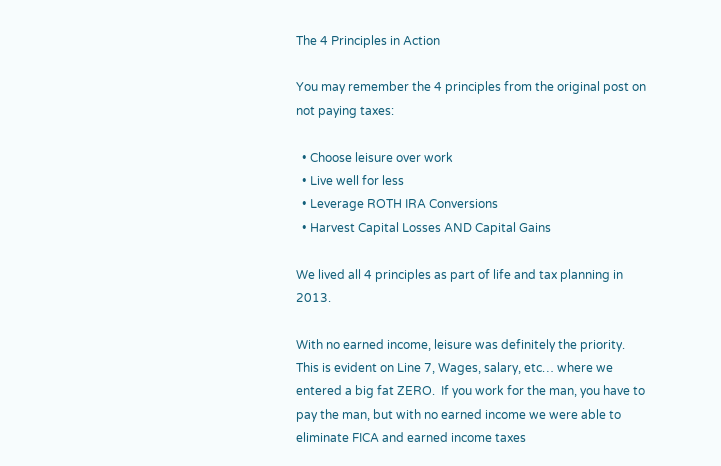The 4 Principles in Action

You may remember the 4 principles from the original post on not paying taxes:

  • Choose leisure over work
  • Live well for less
  • Leverage ROTH IRA Conversions
  • Harvest Capital Losses AND Capital Gains

We lived all 4 principles as part of life and tax planning in 2013.

With no earned income, leisure was definitely the priority.  This is evident on Line 7, Wages, salary, etc… where we entered a big fat ZERO.  If you work for the man, you have to pay the man, but with no earned income we were able to eliminate FICA and earned income taxes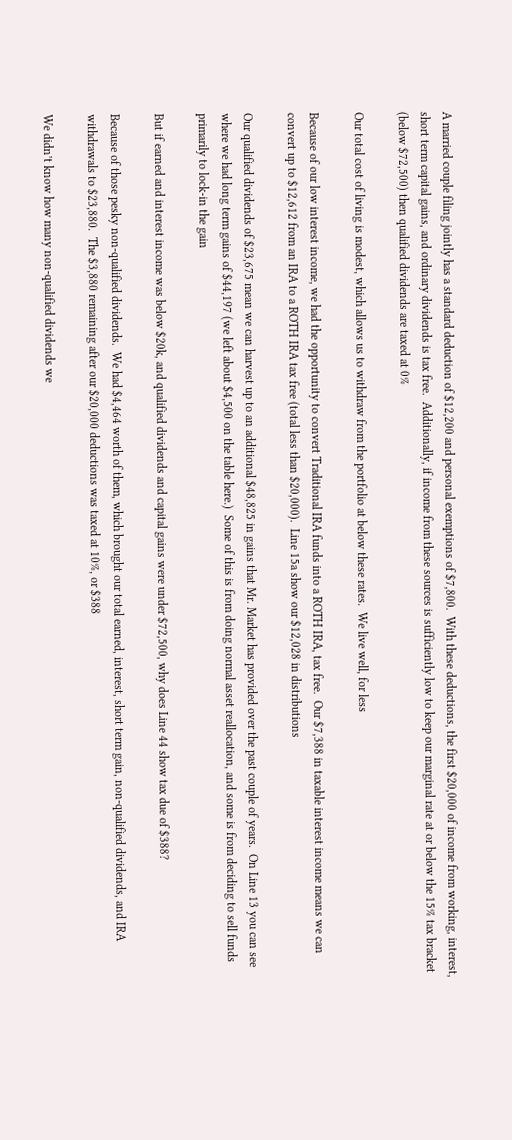A married couple filing jointly has a standard deduction of $12,200 and personal exemptions of $7,800.  With these deductions, the first $20,000 of income from working, interest, short term capital gains, and ordinary dividends is tax free.  Additionally, if income from these sources is sufficiently low to keep our marginal rate at or below the 15% tax bracket (below $72,500) then qualified dividends are taxed at 0%

Our total cost of living is modest, which allows us to withdraw from the portfolio at below these rates.  We live well, for less

Because of our low interest income, we had the opportunity to convert Traditional IRA funds into a ROTH IRA, tax free.  Our $7,388 in taxable interest income means we can convert up to $12,612 from an IRA to a ROTH IRA tax free (total less than $20,000).  Line 15a show our $12,028 in distributions

Our qualified dividends of $23,675 mean we can harvest up to an additional $48,825 in gains that Mr. Market has provided over the past couple of years.  On Line 13 you can see where we had long term gains of $44,197 (we left about $4,500 on the table here.)  Some of this is from doing normal asset reallocation, and some is from deciding to sell funds primarily to lock-in the gain

But if earned and interest income was below $20k, and qualified dividends and capital gains were under $72,500, why does Line 44 show tax due of $388?

Because of those pesky non-qualified dividends.  We had $4,464 worth of them, which brought our total earned, interest, short term gain, non-qualified dividends, and IRA withdrawals to $23,880.  The $3,880 remaining after our $20,000 deductions was taxed at 10%, or $388

We didn’t know how many non-qualified dividends we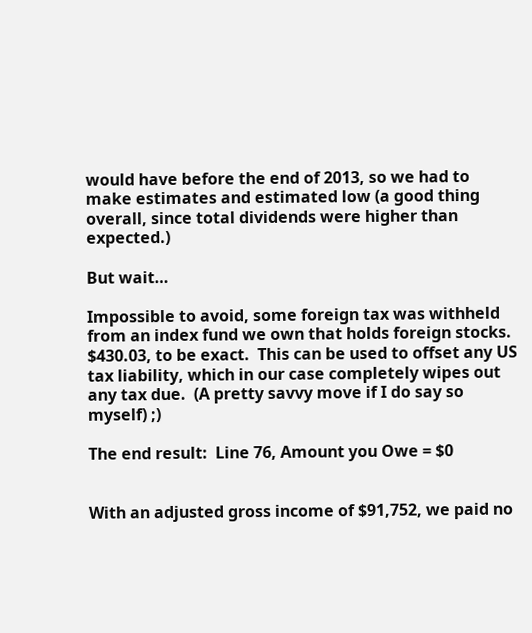would have before the end of 2013, so we had to make estimates and estimated low (a good thing overall, since total dividends were higher than expected.)

But wait…

Impossible to avoid, some foreign tax was withheld from an index fund we own that holds foreign stocks.  $430.03, to be exact.  This can be used to offset any US tax liability, which in our case completely wipes out any tax due.  (A pretty savvy move if I do say so myself) ;)

The end result:  Line 76, Amount you Owe = $0


With an adjusted gross income of $91,752, we paid no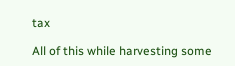tax

All of this while harvesting some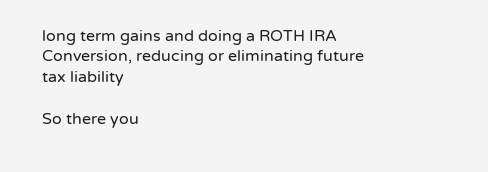long term gains and doing a ROTH IRA Conversion, reducing or eliminating future tax liability

So there you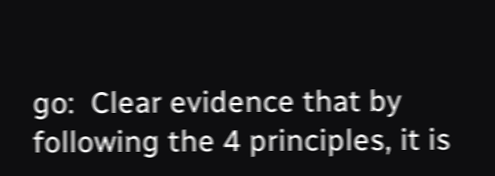go:  Clear evidence that by following the 4 principles, it is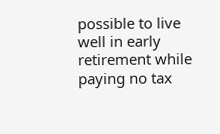possible to live well in early retirement while paying no tax